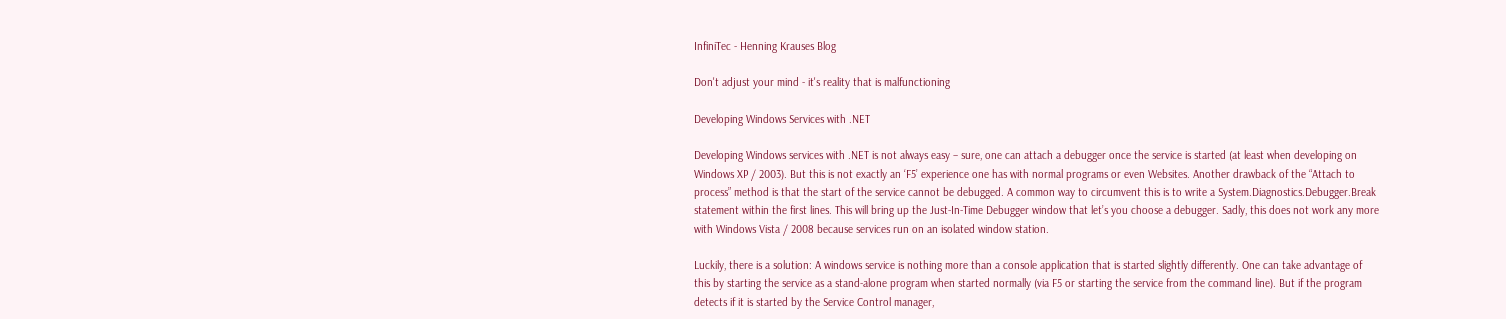InfiniTec - Henning Krauses Blog

Don't adjust your mind - it's reality that is malfunctioning

Developing Windows Services with .NET

Developing Windows services with .NET is not always easy – sure, one can attach a debugger once the service is started (at least when developing on Windows XP / 2003). But this is not exactly an ‘F5’ experience one has with normal programs or even Websites. Another drawback of the “Attach to process” method is that the start of the service cannot be debugged. A common way to circumvent this is to write a System.Diagnostics.Debugger.Break statement within the first lines. This will bring up the Just-In-Time Debugger window that let’s you choose a debugger. Sadly, this does not work any more with Windows Vista / 2008 because services run on an isolated window station.

Luckily, there is a solution: A windows service is nothing more than a console application that is started slightly differently. One can take advantage of this by starting the service as a stand-alone program when started normally (via F5 or starting the service from the command line). But if the program detects if it is started by the Service Control manager,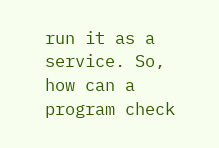run it as a service. So, how can a program check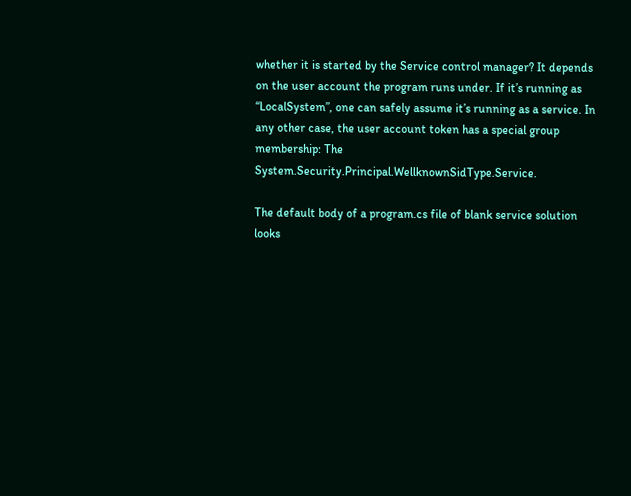whether it is started by the Service control manager? It depends on the user account the program runs under. If it’s running as “LocalSystem”, one can safely assume it’s running as a service. In any other case, the user account token has a special group membership: The System.Security.Principal.WellknownSidType.Service.

The default body of a program.cs file of blank service solution looks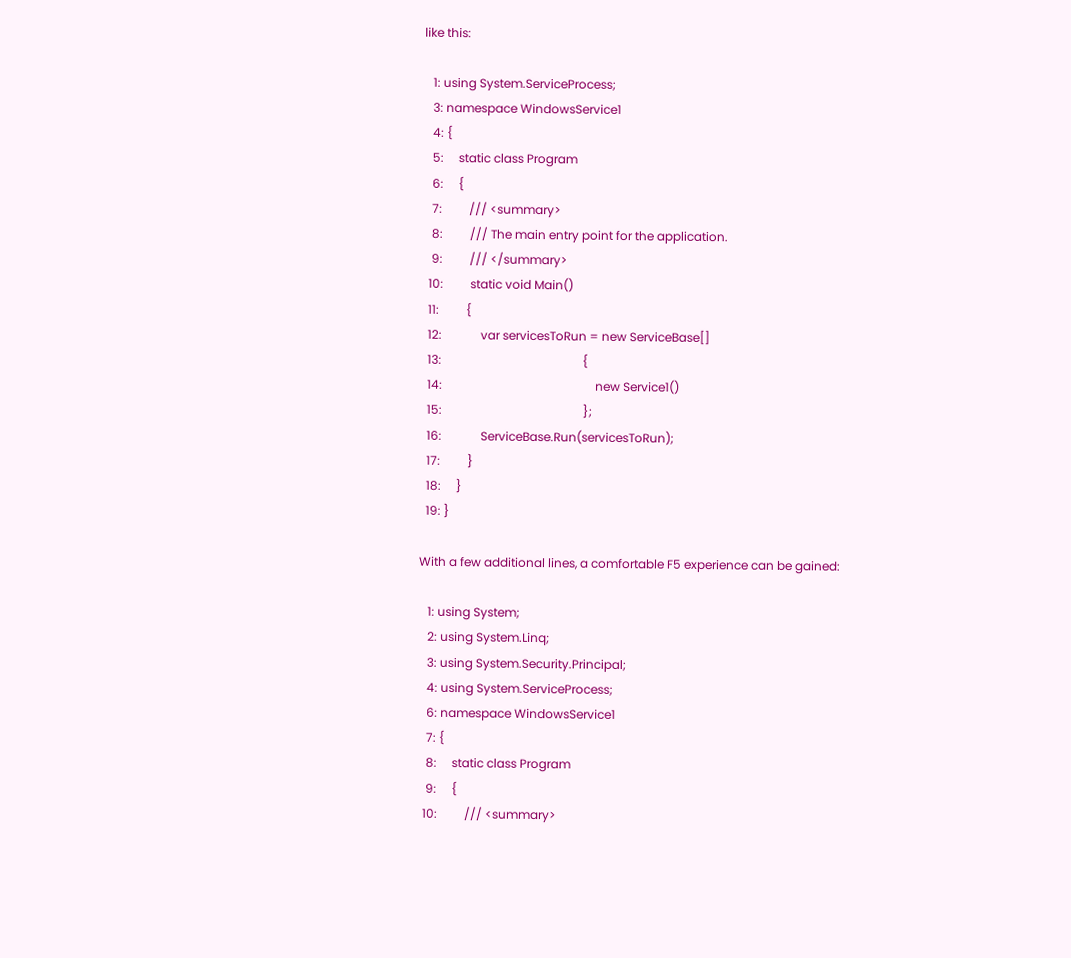like this:

   1: using System.ServiceProcess;
   3: namespace WindowsService1
   4: {
   5:     static class Program
   6:     {
   7:         /// <summary>
   8:         /// The main entry point for the application.
   9:         /// </summary>
  10:         static void Main()
  11:         {
  12:             var servicesToRun = new ServiceBase[]
  13:                                               {
  14:                                                   new Service1()
  15:                                               };
  16:             ServiceBase.Run(servicesToRun);
  17:         }
  18:     }
  19: }

With a few additional lines, a comfortable F5 experience can be gained:

   1: using System;
   2: using System.Linq;
   3: using System.Security.Principal;
   4: using System.ServiceProcess;
   6: namespace WindowsService1
   7: {
   8:     static class Program
   9:     {
  10:         /// <summary>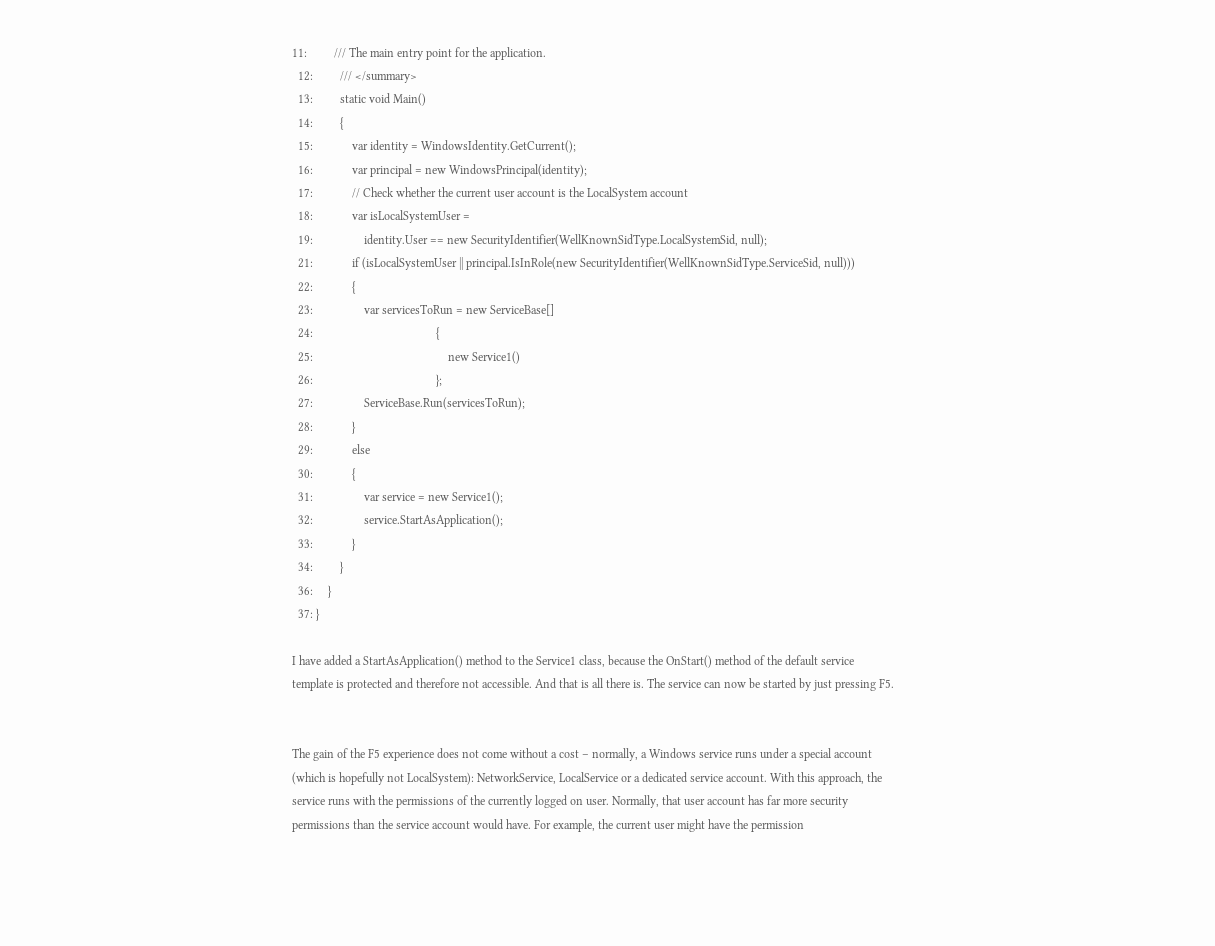11:         /// The main entry point for the application.
  12:         /// </summary>
  13:         static void Main()
  14:         {
  15:             var identity = WindowsIdentity.GetCurrent();
  16:             var principal = new WindowsPrincipal(identity);
  17:             // Check whether the current user account is the LocalSystem account
  18:             var isLocalSystemUser =
  19:                 identity.User == new SecurityIdentifier(WellKnownSidType.LocalSystemSid, null);
  21:             if (isLocalSystemUser || principal.IsInRole(new SecurityIdentifier(WellKnownSidType.ServiceSid, null)))
  22:             {
  23:                 var servicesToRun = new ServiceBase[]
  24:                                         {
  25:                                             new Service1()
  26:                                         };
  27:                 ServiceBase.Run(servicesToRun);
  28:             }
  29:             else
  30:             {
  31:                 var service = new Service1();
  32:                 service.StartAsApplication();
  33:             }
  34:         }
  36:     }
  37: }

I have added a StartAsApplication() method to the Service1 class, because the OnStart() method of the default service template is protected and therefore not accessible. And that is all there is. The service can now be started by just pressing F5.


The gain of the F5 experience does not come without a cost – normally, a Windows service runs under a special account (which is hopefully not LocalSystem): NetworkService, LocalService or a dedicated service account. With this approach, the service runs with the permissions of the currently logged on user. Normally, that user account has far more security permissions than the service account would have. For example, the current user might have the permission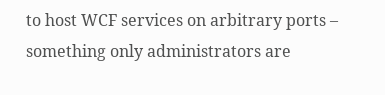to host WCF services on arbitrary ports – something only administrators are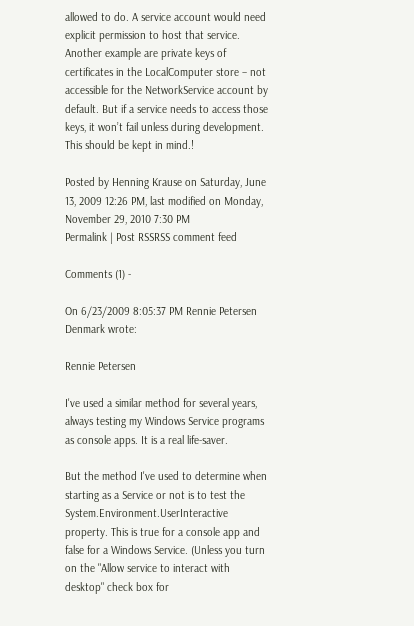allowed to do. A service account would need explicit permission to host that service. Another example are private keys of certificates in the LocalComputer store – not accessible for the NetworkService account by default. But if a service needs to access those keys, it won’t fail unless during development. This should be kept in mind.!

Posted by Henning Krause on Saturday, June 13, 2009 12:26 PM, last modified on Monday, November 29, 2010 7:30 PM
Permalink | Post RSSRSS comment feed

Comments (1) -

On 6/23/2009 8:05:37 PM Rennie Petersen Denmark wrote:

Rennie Petersen

I've used a similar method for several years, always testing my Windows Service programs as console apps. It is a real life-saver.

But the method I've used to determine when starting as a Service or not is to test the System.Environment.UserInteractive property. This is true for a console app and false for a Windows Service. (Unless you turn on the "Allow service to interact with desktop" check box for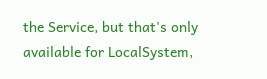the Service, but that's only available for LocalSystem,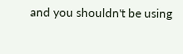and you shouldn't be using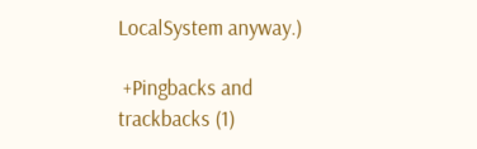LocalSystem anyway.)

 +Pingbacks and trackbacks (1)